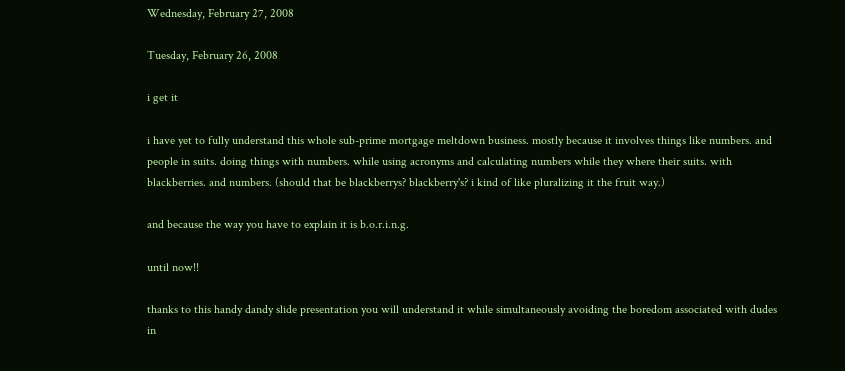Wednesday, February 27, 2008

Tuesday, February 26, 2008

i get it

i have yet to fully understand this whole sub-prime mortgage meltdown business. mostly because it involves things like numbers. and people in suits. doing things with numbers. while using acronyms and calculating numbers while they where their suits. with blackberries. and numbers. (should that be blackberrys? blackberry's? i kind of like pluralizing it the fruit way.)

and because the way you have to explain it is b.o.r.i.n.g.

until now!!

thanks to this handy dandy slide presentation you will understand it while simultaneously avoiding the boredom associated with dudes in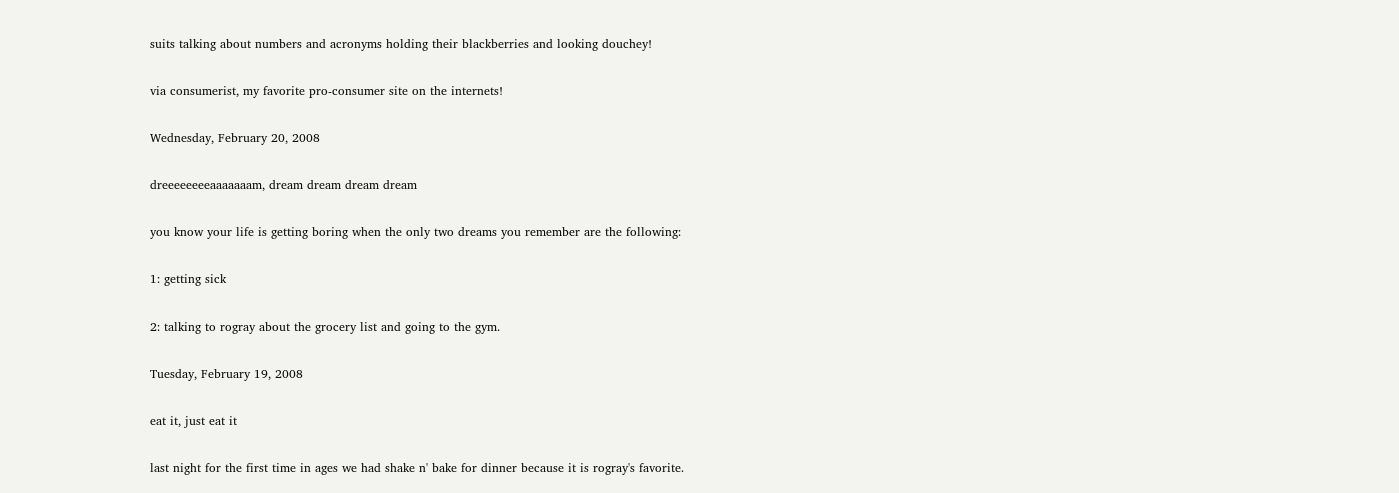suits talking about numbers and acronyms holding their blackberries and looking douchey!

via consumerist, my favorite pro-consumer site on the internets!

Wednesday, February 20, 2008

dreeeeeeeeaaaaaaam, dream dream dream dream

you know your life is getting boring when the only two dreams you remember are the following:

1: getting sick

2: talking to rogray about the grocery list and going to the gym.

Tuesday, February 19, 2008

eat it, just eat it

last night for the first time in ages we had shake n' bake for dinner because it is rogray's favorite.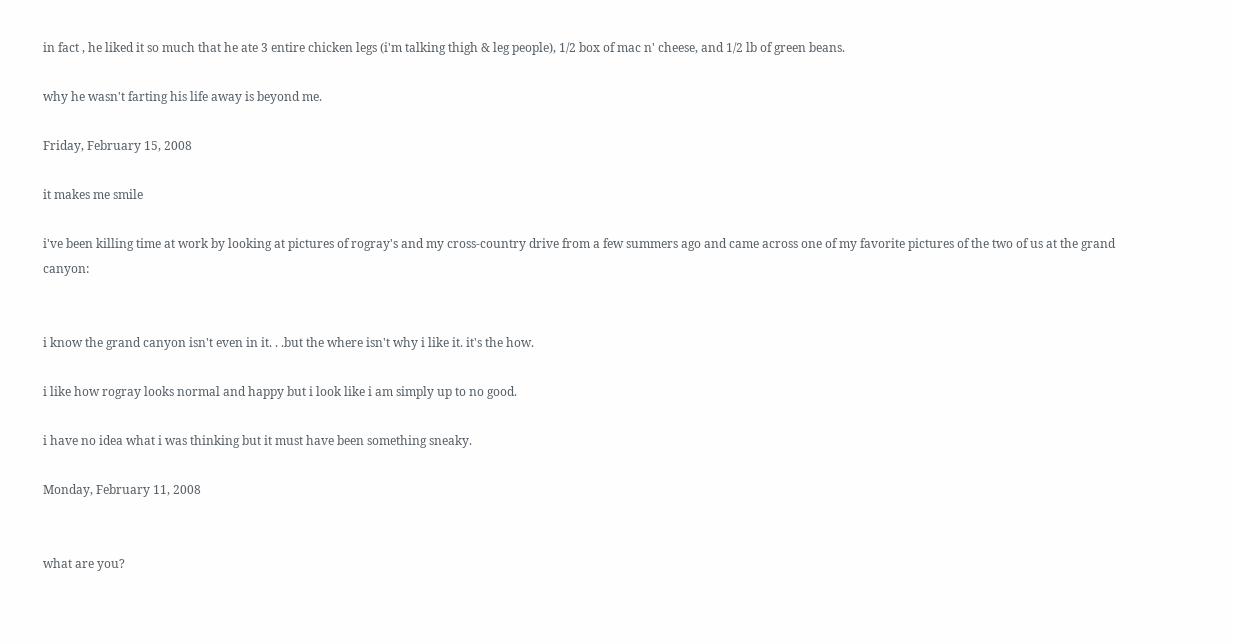in fact , he liked it so much that he ate 3 entire chicken legs (i'm talking thigh & leg people), 1/2 box of mac n' cheese, and 1/2 lb of green beans.

why he wasn't farting his life away is beyond me.

Friday, February 15, 2008

it makes me smile

i've been killing time at work by looking at pictures of rogray's and my cross-country drive from a few summers ago and came across one of my favorite pictures of the two of us at the grand canyon:


i know the grand canyon isn't even in it. . .but the where isn't why i like it. it's the how.

i like how rogray looks normal and happy but i look like i am simply up to no good.

i have no idea what i was thinking but it must have been something sneaky.

Monday, February 11, 2008


what are you?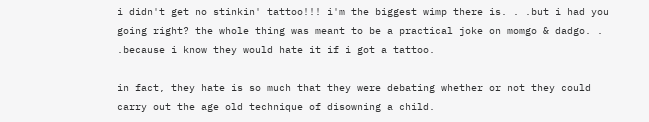i didn't get no stinkin' tattoo!!! i'm the biggest wimp there is. . .but i had you going right? the whole thing was meant to be a practical joke on momgo & dadgo. . .because i know they would hate it if i got a tattoo.

in fact, they hate is so much that they were debating whether or not they could carry out the age old technique of disowning a child.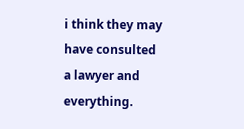i think they may have consulted a lawyer and everything.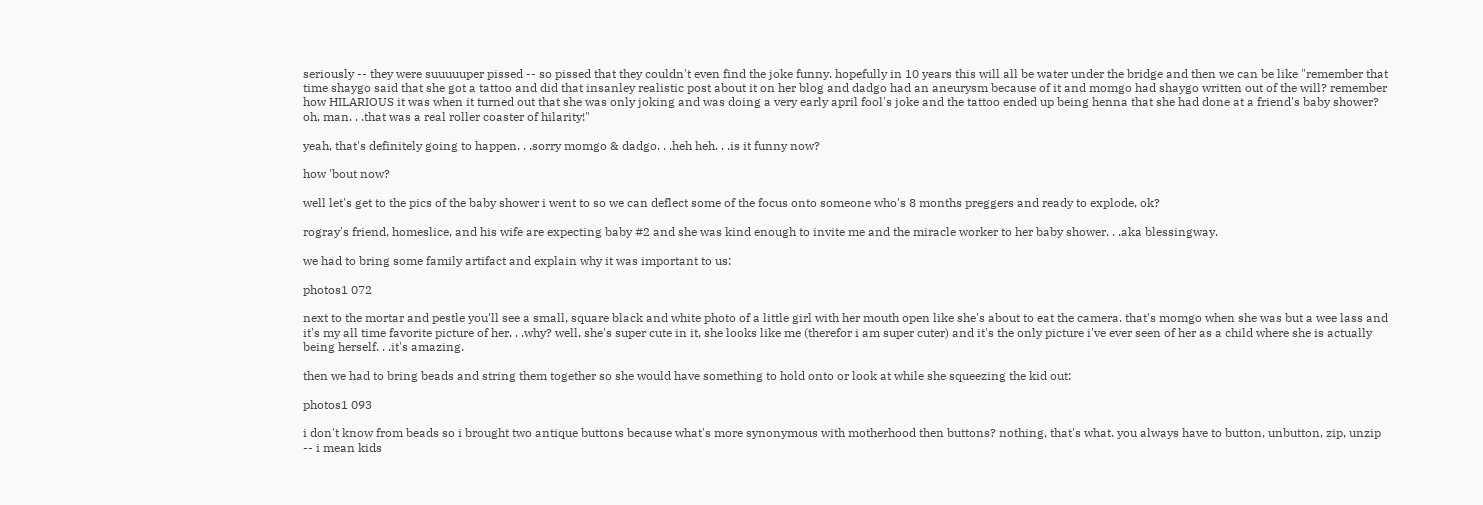seriously -- they were suuuuuper pissed -- so pissed that they couldn't even find the joke funny. hopefully in 10 years this will all be water under the bridge and then we can be like "remember that time shaygo said that she got a tattoo and did that insanley realistic post about it on her blog and dadgo had an aneurysm because of it and momgo had shaygo written out of the will? remember how HILARIOUS it was when it turned out that she was only joking and was doing a very early april fool's joke and the tattoo ended up being henna that she had done at a friend's baby shower? oh, man. . .that was a real roller coaster of hilarity!"

yeah, that's definitely going to happen. . .sorry momgo & dadgo. . .heh heh. . .is it funny now?

how 'bout now?

well let's get to the pics of the baby shower i went to so we can deflect some of the focus onto someone who's 8 months preggers and ready to explode, ok?

rogray's friend, homeslice, and his wife are expecting baby #2 and she was kind enough to invite me and the miracle worker to her baby shower. . .aka blessingway.

we had to bring some family artifact and explain why it was important to us:

photos1 072

next to the mortar and pestle you'll see a small, square black and white photo of a little girl with her mouth open like she's about to eat the camera. that's momgo when she was but a wee lass and it's my all time favorite picture of her. . .why? well, she's super cute in it, she looks like me (therefor i am super cuter) and it's the only picture i've ever seen of her as a child where she is actually being herself. . .it's amazing.

then we had to bring beads and string them together so she would have something to hold onto or look at while she squeezing the kid out:

photos1 093

i don't know from beads so i brought two antique buttons because what's more synonymous with motherhood then buttons? nothing, that's what. you always have to button, unbutton, zip, unzip -- i mean kids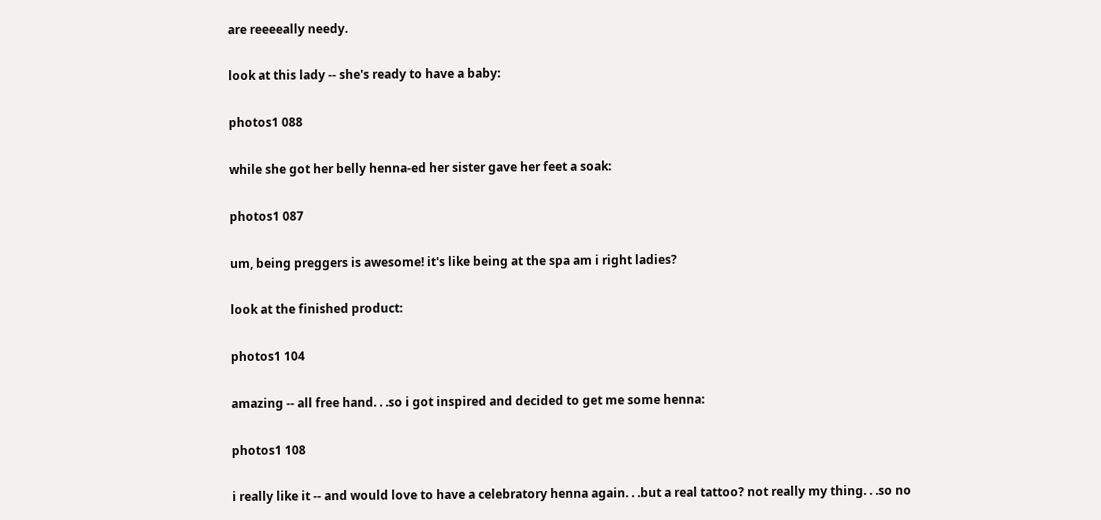are reeeeally needy.

look at this lady -- she's ready to have a baby:

photos1 088

while she got her belly henna-ed her sister gave her feet a soak:

photos1 087

um, being preggers is awesome! it's like being at the spa am i right ladies?

look at the finished product:

photos1 104

amazing -- all free hand. . .so i got inspired and decided to get me some henna:

photos1 108

i really like it -- and would love to have a celebratory henna again. . .but a real tattoo? not really my thing. . .so no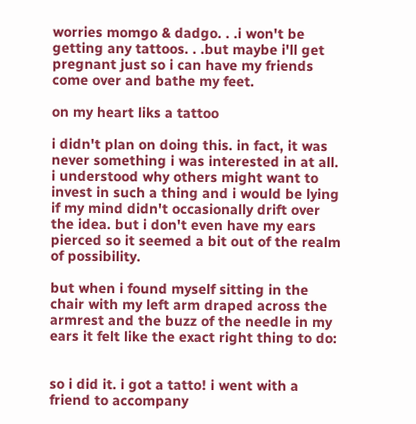worries momgo & dadgo. . .i won't be getting any tattoos. . .but maybe i'll get pregnant just so i can have my friends come over and bathe my feet.

on my heart liks a tattoo

i didn't plan on doing this. in fact, it was never something i was interested in at all. i understood why others might want to invest in such a thing and i would be lying if my mind didn't occasionally drift over the idea. but i don't even have my ears pierced so it seemed a bit out of the realm of possibility.

but when i found myself sitting in the chair with my left arm draped across the armrest and the buzz of the needle in my ears it felt like the exact right thing to do:


so i did it. i got a tatto! i went with a friend to accompany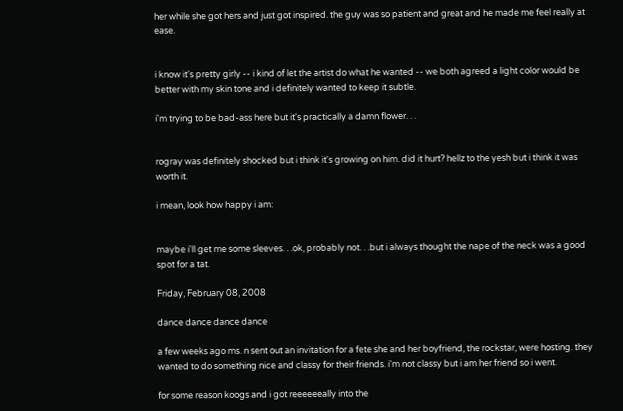her while she got hers and just got inspired. the guy was so patient and great and he made me feel really at ease.


i know it's pretty girly -- i kind of let the artist do what he wanted -- we both agreed a light color would be better with my skin tone and i definitely wanted to keep it subtle.

i'm trying to be bad-ass here but it's practically a damn flower. . .


rogray was definitely shocked but i think it's growing on him. did it hurt? hellz to the yesh but i think it was worth it.

i mean, look how happy i am:


maybe i'll get me some sleeves. . .ok, probably not. . .but i always thought the nape of the neck was a good spot for a tat.

Friday, February 08, 2008

dance dance dance dance

a few weeks ago ms. n sent out an invitation for a fete she and her boyfriend, the rockstar, were hosting. they wanted to do something nice and classy for their friends. i'm not classy but i am her friend so i went.

for some reason koogs and i got reeeeeeally into the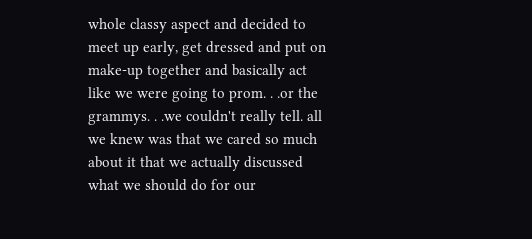whole classy aspect and decided to meet up early, get dressed and put on make-up together and basically act like we were going to prom. . .or the grammys. . .we couldn't really tell. all we knew was that we cared so much about it that we actually discussed what we should do for our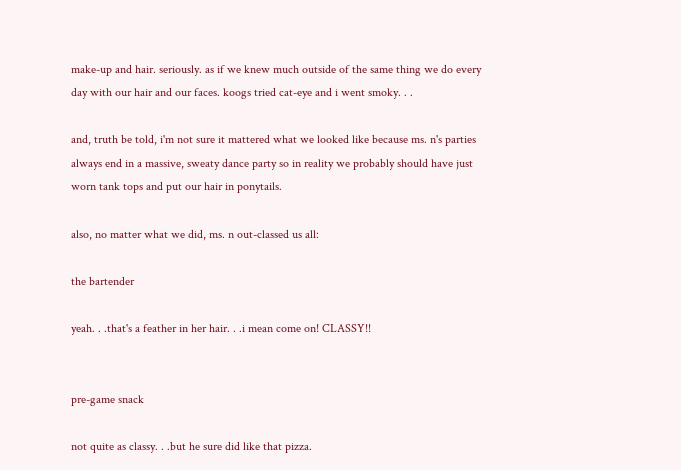make-up and hair. seriously. as if we knew much outside of the same thing we do every day with our hair and our faces. koogs tried cat-eye and i went smoky. . .

and, truth be told, i'm not sure it mattered what we looked like because ms. n's parties always end in a massive, sweaty dance party so in reality we probably should have just worn tank tops and put our hair in ponytails.

also, no matter what we did, ms. n out-classed us all:

the bartender

yeah. . .that's a feather in her hair. . .i mean come on! CLASSY!!


pre-game snack

not quite as classy. . .but he sure did like that pizza.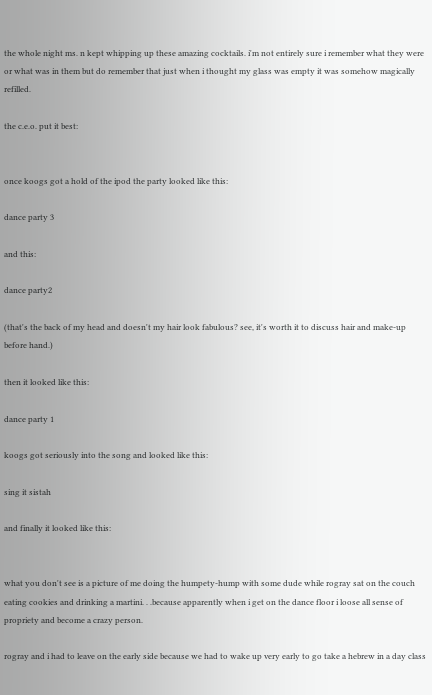the whole night ms. n kept whipping up these amazing cocktails. i'm not entirely sure i remember what they were or what was in them but do remember that just when i thought my glass was empty it was somehow magically refilled.

the c.e.o. put it best:


once koogs got a hold of the ipod the party looked like this:

dance party 3

and this:

dance party2

(that's the back of my head and doesn't my hair look fabulous? see, it's worth it to discuss hair and make-up before hand.)

then it looked like this:

dance party 1

koogs got seriously into the song and looked like this:

sing it sistah

and finally it looked like this:


what you don't see is a picture of me doing the humpety-hump with some dude while rogray sat on the couch eating cookies and drinking a martini. . .because apparently when i get on the dance floor i loose all sense of propriety and become a crazy person.

rogray and i had to leave on the early side because we had to wake up very early to go take a hebrew in a day class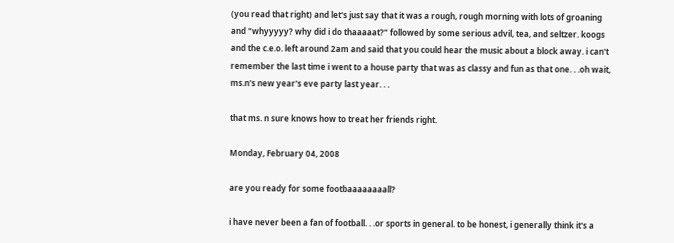(you read that right) and let's just say that it was a rough, rough morning with lots of groaning and "whyyyyy? why did i do thaaaaat?" followed by some serious advil, tea, and seltzer. koogs and the c.e.o. left around 2am and said that you could hear the music about a block away. i can't remember the last time i went to a house party that was as classy and fun as that one. . .oh wait, ms.n's new year's eve party last year. . .

that ms. n sure knows how to treat her friends right.

Monday, February 04, 2008

are you ready for some footbaaaaaaaall?

i have never been a fan of football. . .or sports in general. to be honest, i generally think it's a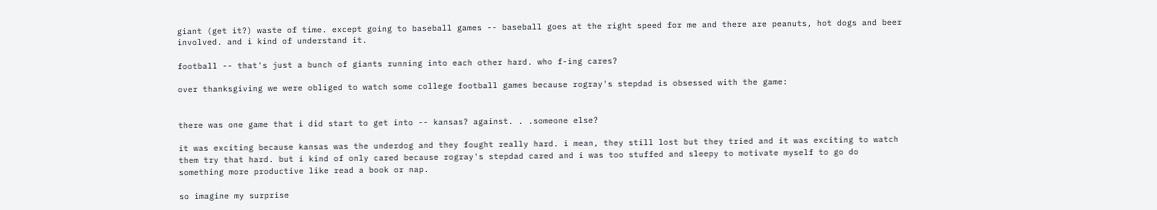giant (get it?) waste of time. except going to baseball games -- baseball goes at the right speed for me and there are peanuts, hot dogs and beer involved. and i kind of understand it.

football -- that's just a bunch of giants running into each other hard. who f-ing cares?

over thanksgiving we were obliged to watch some college football games because rogray's stepdad is obsessed with the game:


there was one game that i did start to get into -- kansas? against. . .someone else?

it was exciting because kansas was the underdog and they fought really hard. i mean, they still lost but they tried and it was exciting to watch them try that hard. but i kind of only cared because rogray's stepdad cared and i was too stuffed and sleepy to motivate myself to go do something more productive like read a book or nap.

so imagine my surprise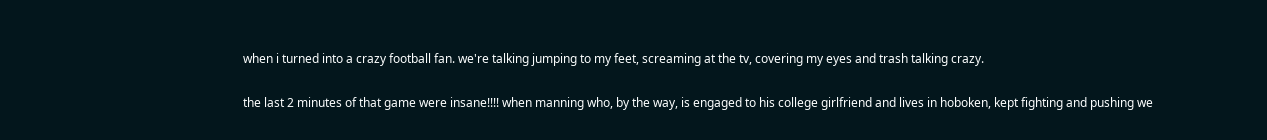when i turned into a crazy football fan. we're talking jumping to my feet, screaming at the tv, covering my eyes and trash talking crazy.

the last 2 minutes of that game were insane!!!! when manning who, by the way, is engaged to his college girlfriend and lives in hoboken, kept fighting and pushing we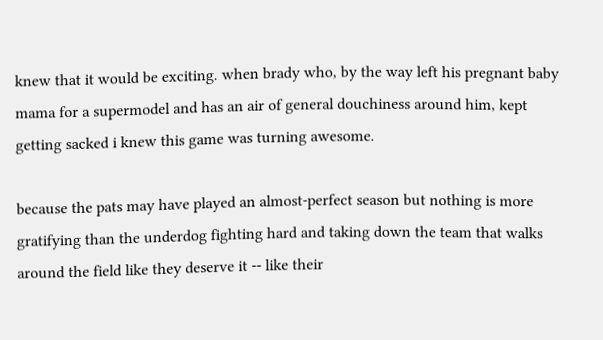knew that it would be exciting. when brady who, by the way left his pregnant baby mama for a supermodel and has an air of general douchiness around him, kept getting sacked i knew this game was turning awesome.

because the pats may have played an almost-perfect season but nothing is more gratifying than the underdog fighting hard and taking down the team that walks around the field like they deserve it -- like their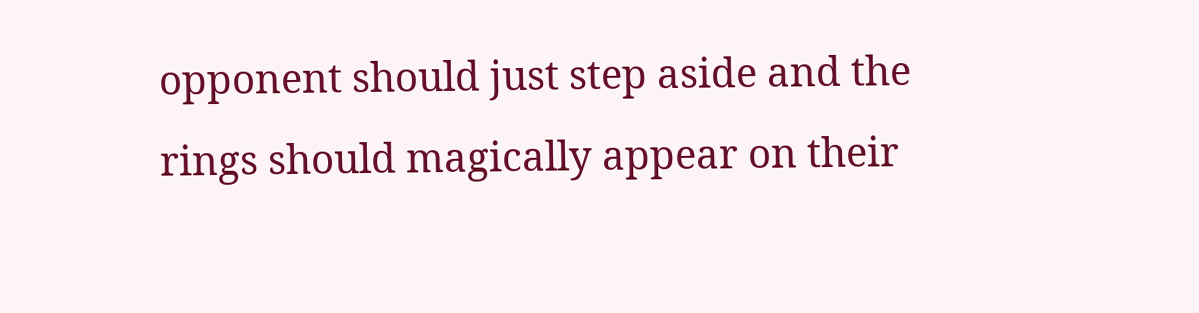opponent should just step aside and the rings should magically appear on their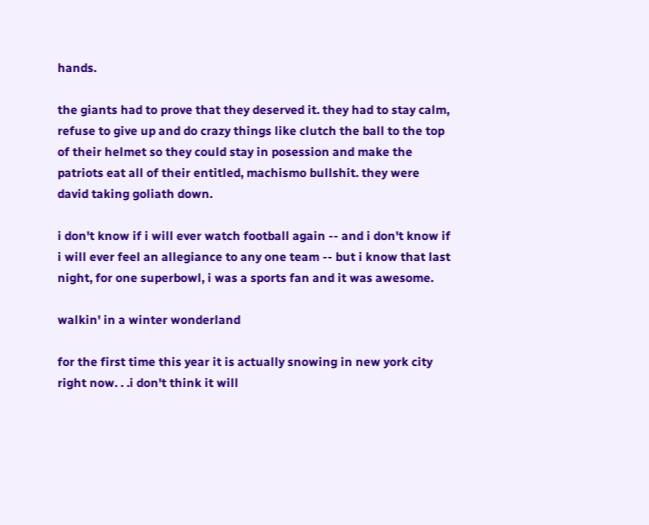hands.

the giants had to prove that they deserved it. they had to stay calm, refuse to give up and do crazy things like clutch the ball to the top of their helmet so they could stay in posession and make the patriots eat all of their entitled, machismo bullshit. they were david taking goliath down.

i don't know if i will ever watch football again -- and i don't know if i will ever feel an allegiance to any one team -- but i know that last night, for one superbowl, i was a sports fan and it was awesome.

walkin' in a winter wonderland

for the first time this year it is actually snowing in new york city right now. . .i don't think it will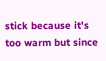stick because it's too warm but since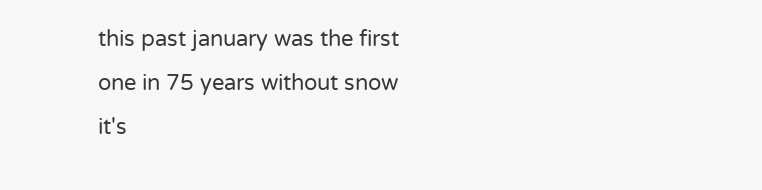this past january was the first one in 75 years without snow it's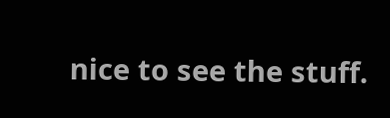nice to see the stuff.